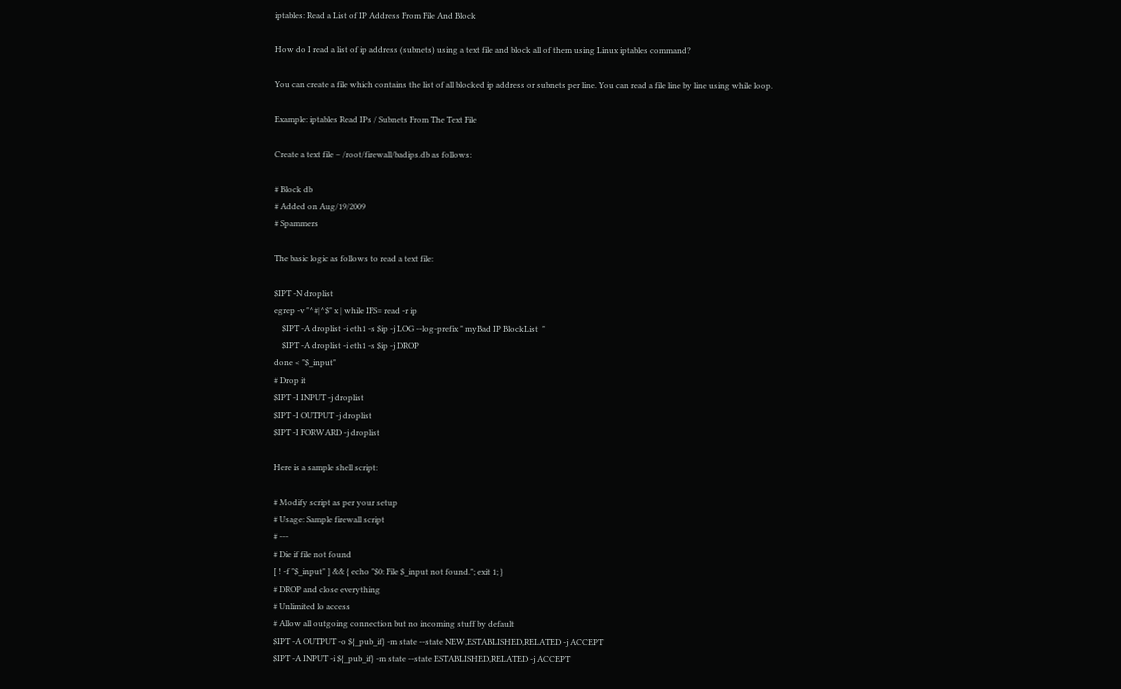iptables: Read a List of IP Address From File And Block

How do I read a list of ip address (subnets) using a text file and block all of them using Linux iptables command?

You can create a file which contains the list of all blocked ip address or subnets per line. You can read a file line by line using while loop.

Example: iptables Read IPs / Subnets From The Text File

Create a text file – /root/firewall/badips.db as follows:

# Block db
# Added on Aug/19/2009
# Spammers

The basic logic as follows to read a text file:

$IPT -N droplist
egrep -v "^#|^$" x | while IFS= read -r ip
    $IPT -A droplist -i eth1 -s $ip -j LOG --log-prefix " myBad IP BlockList  "
    $IPT -A droplist -i eth1 -s $ip -j DROP
done < "$_input"
# Drop it
$IPT -I INPUT -j droplist
$IPT -I OUTPUT -j droplist
$IPT -I FORWARD -j droplist

Here is a sample shell script:

# Modify script as per your setup
# Usage: Sample firewall script
# ---
# Die if file not found
[ ! -f "$_input" ] && { echo "$0: File $_input not found."; exit 1; }
# DROP and close everything
# Unlimited lo access
# Allow all outgoing connection but no incoming stuff by default
$IPT -A OUTPUT -o ${_pub_if} -m state --state NEW,ESTABLISHED,RELATED -j ACCEPT
$IPT -A INPUT -i ${_pub_if} -m state --state ESTABLISHED,RELATED -j ACCEPT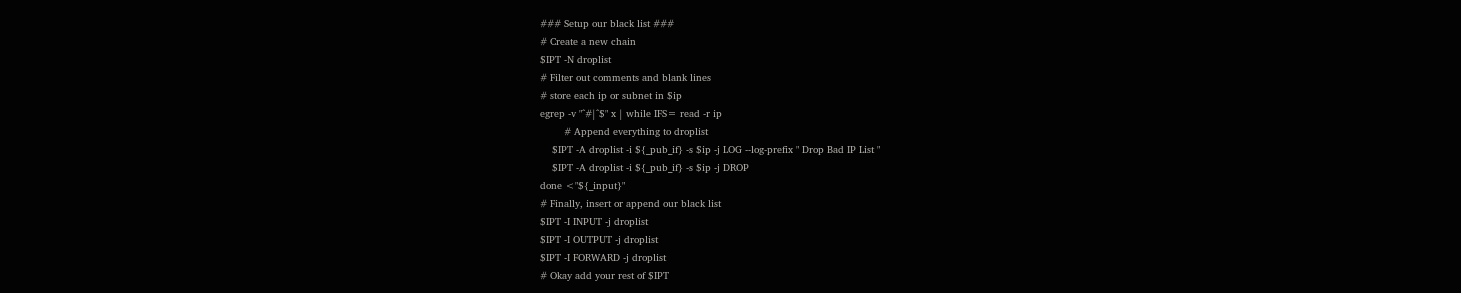### Setup our black list ###
# Create a new chain
$IPT -N droplist
# Filter out comments and blank lines
# store each ip or subnet in $ip
egrep -v "^#|^$" x | while IFS= read -r ip
        # Append everything to droplist
    $IPT -A droplist -i ${_pub_if} -s $ip -j LOG --log-prefix " Drop Bad IP List "
    $IPT -A droplist -i ${_pub_if} -s $ip -j DROP
done <"${_input}"
# Finally, insert or append our black list
$IPT -I INPUT -j droplist
$IPT -I OUTPUT -j droplist
$IPT -I FORWARD -j droplist
# Okay add your rest of $IPT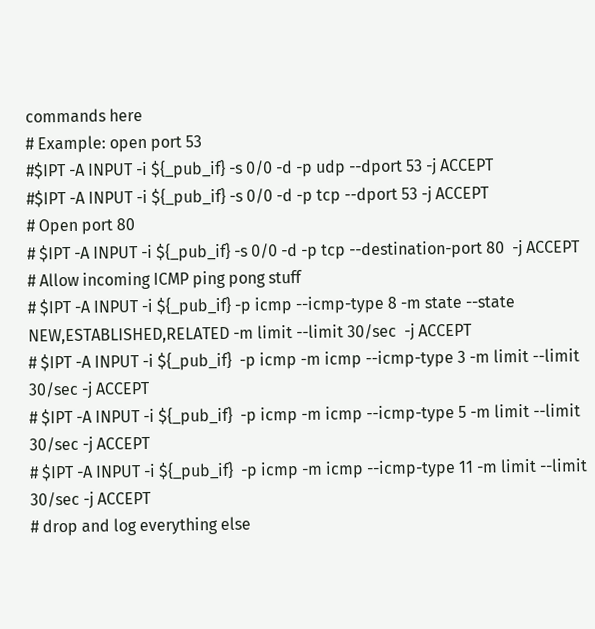commands here
# Example: open port 53
#$IPT -A INPUT -i ${_pub_if} -s 0/0 -d -p udp --dport 53 -j ACCEPT
#$IPT -A INPUT -i ${_pub_if} -s 0/0 -d -p tcp --dport 53 -j ACCEPT
# Open port 80
# $IPT -A INPUT -i ${_pub_if} -s 0/0 -d -p tcp --destination-port 80  -j ACCEPT
# Allow incoming ICMP ping pong stuff
# $IPT -A INPUT -i ${_pub_if} -p icmp --icmp-type 8 -m state --state NEW,ESTABLISHED,RELATED -m limit --limit 30/sec  -j ACCEPT
# $IPT -A INPUT -i ${_pub_if}  -p icmp -m icmp --icmp-type 3 -m limit --limit 30/sec -j ACCEPT
# $IPT -A INPUT -i ${_pub_if}  -p icmp -m icmp --icmp-type 5 -m limit --limit 30/sec -j ACCEPT
# $IPT -A INPUT -i ${_pub_if}  -p icmp -m icmp --icmp-type 11 -m limit --limit 30/sec -j ACCEPT
# drop and log everything else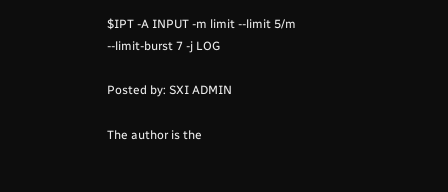$IPT -A INPUT -m limit --limit 5/m --limit-burst 7 -j LOG

Posted by: SXI ADMIN

The author is the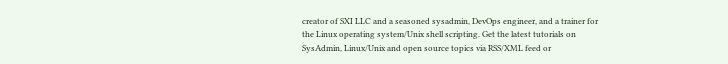creator of SXI LLC and a seasoned sysadmin, DevOps engineer, and a trainer for the Linux operating system/Unix shell scripting. Get the latest tutorials on SysAdmin, Linux/Unix and open source topics via RSS/XML feed or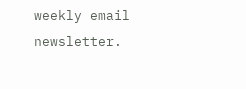weekly email newsletter.